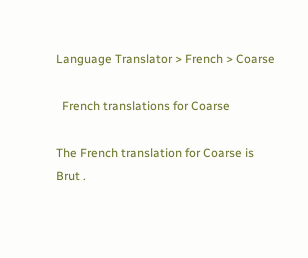Language Translator > French > Coarse

  French translations for Coarse

The French translation for Coarse is Brut .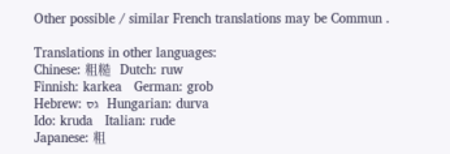Other possible / similar French translations may be Commun .

Translations in other languages:
Chinese: 粗糙   Dutch: ruw
Finnish: karkea   German: grob
Hebrew: גס   Hungarian: durva
Ido: kruda   Italian: rude
Japanese: 粗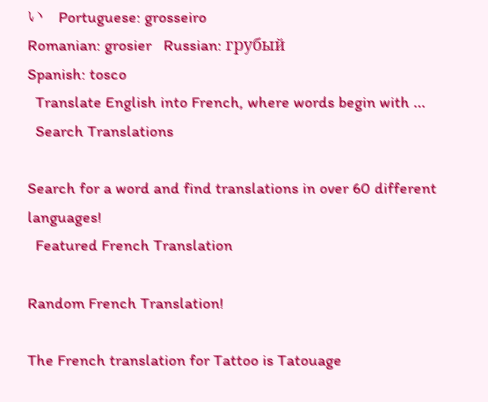い   Portuguese: grosseiro
Romanian: grosier   Russian: грубый
Spanish: tosco
  Translate English into French, where words begin with ...
  Search Translations

Search for a word and find translations in over 60 different languages!
  Featured French Translation

Random French Translation!

The French translation for Tattoo is Tatouage